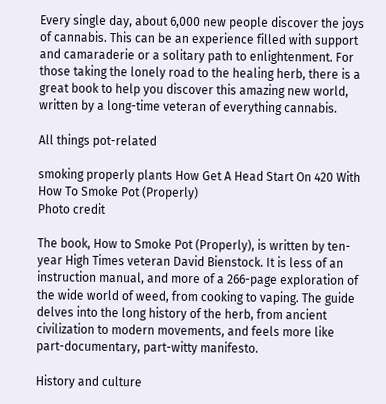Every single day, about 6,000 new people discover the joys of cannabis. This can be an experience filled with support and camaraderie or a solitary path to enlightenment. For those taking the lonely road to the healing herb, there is a great book to help you discover this amazing new world, written by a long-time veteran of everything cannabis.

All things pot-related

smoking properly plants How Get A Head Start On 420 With How To Smoke Pot (Properly)
Photo credit

The book, How to Smoke Pot (Properly), is written by ten-year High Times veteran David Bienstock. It is less of an instruction manual, and more of a 266-page exploration of the wide world of weed, from cooking to vaping. The guide delves into the long history of the herb, from ancient civilization to modern movements, and feels more like part-documentary, part-witty manifesto.

History and culture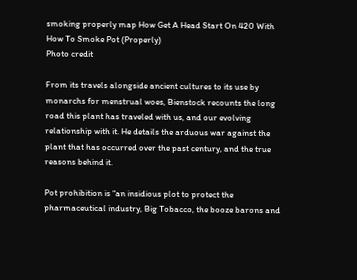smoking properly map How Get A Head Start On 420 With How To Smoke Pot (Properly)
Photo credit

From its travels alongside ancient cultures to its use by monarchs for menstrual woes, Bienstock recounts the long road this plant has traveled with us, and our evolving relationship with it. He details the arduous war against the plant that has occurred over the past century, and the true reasons behind it.

Pot prohibition is “an insidious plot to protect the pharmaceutical industry, Big Tobacco, the booze barons and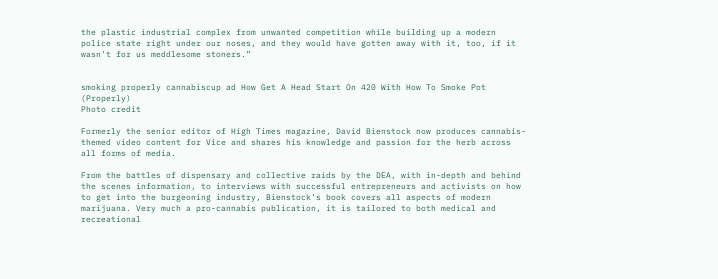the plastic industrial complex from unwanted competition while building up a modern police state right under our noses, and they would have gotten away with it, too, if it wasn’t for us meddlesome stoners.”


smoking properly cannabiscup ad How Get A Head Start On 420 With How To Smoke Pot (Properly)
Photo credit

Formerly the senior editor of High Times magazine, David Bienstock now produces cannabis-themed video content for Vice and shares his knowledge and passion for the herb across all forms of media.

From the battles of dispensary and collective raids by the DEA, with in-depth and behind the scenes information, to interviews with successful entrepreneurs and activists on how to get into the burgeoning industry, Bienstock’s book covers all aspects of modern marijuana. Very much a pro-cannabis publication, it is tailored to both medical and recreational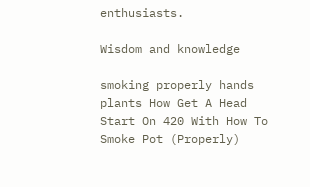enthusiasts.

Wisdom and knowledge

smoking properly hands plants How Get A Head Start On 420 With How To Smoke Pot (Properly)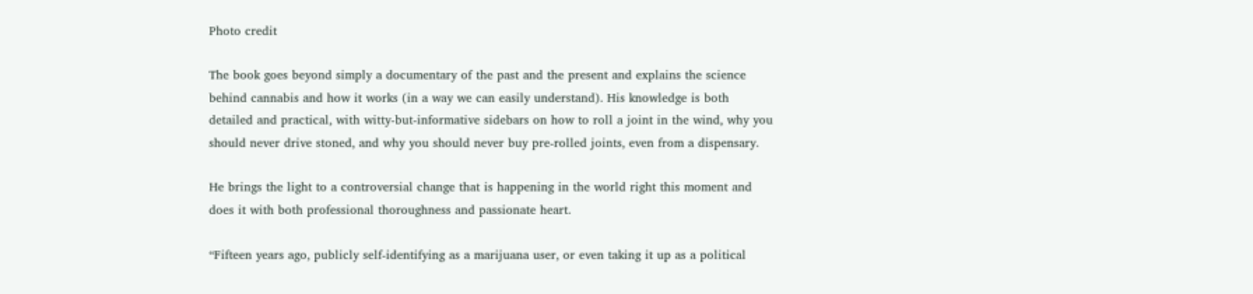Photo credit

The book goes beyond simply a documentary of the past and the present and explains the science behind cannabis and how it works (in a way we can easily understand). His knowledge is both detailed and practical, with witty-but-informative sidebars on how to roll a joint in the wind, why you should never drive stoned, and why you should never buy pre-rolled joints, even from a dispensary.

He brings the light to a controversial change that is happening in the world right this moment and does it with both professional thoroughness and passionate heart.

“Fifteen years ago, publicly self-identifying as a marijuana user, or even taking it up as a political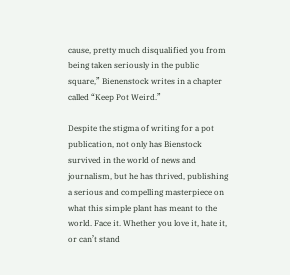cause, pretty much disqualified you from being taken seriously in the public square,” Bienenstock writes in a chapter called “Keep Pot Weird.”

Despite the stigma of writing for a pot publication, not only has Bienstock survived in the world of news and journalism, but he has thrived, publishing a serious and compelling masterpiece on what this simple plant has meant to the world. Face it. Whether you love it, hate it, or can’t stand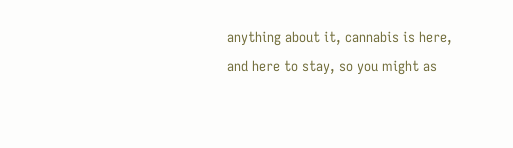anything about it, cannabis is here, and here to stay, so you might as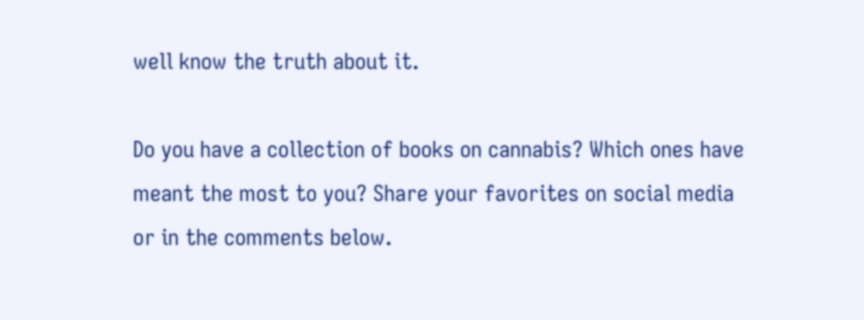well know the truth about it.

Do you have a collection of books on cannabis? Which ones have meant the most to you? Share your favorites on social media or in the comments below.